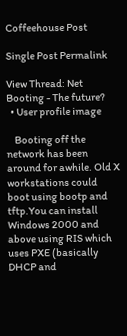Coffeehouse Post

Single Post Permalink

View Thread: Net Booting - The future?
  • User profile image

    Booting off the network has been around for awhile. Old X workstations could boot using bootp and tftp.You can install Windows 2000 and above using RIS which uses PXE (basically DHCP and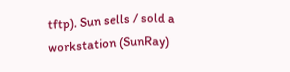tftp). Sun sells / sold a workstation (SunRay)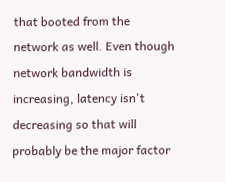that booted from the network as well. Even though network bandwidth is increasing, latency isn't decreasing so that will probably be the major factor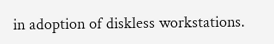in adoption of diskless workstations.